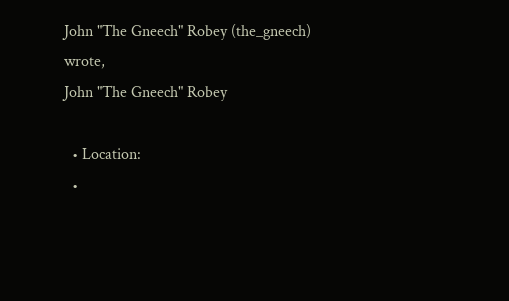John "The Gneech" Robey (the_gneech) wrote,
John "The Gneech" Robey

  • Location:
  •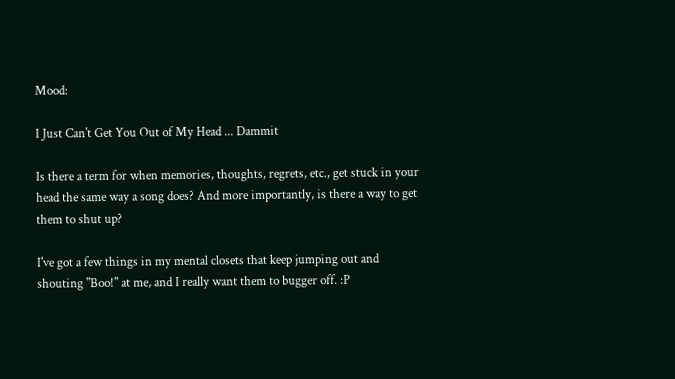Mood:

I Just Can't Get You Out of My Head ... Dammit

Is there a term for when memories, thoughts, regrets, etc., get stuck in your head the same way a song does? And more importantly, is there a way to get them to shut up?

I've got a few things in my mental closets that keep jumping out and shouting "Boo!" at me, and I really want them to bugger off. :P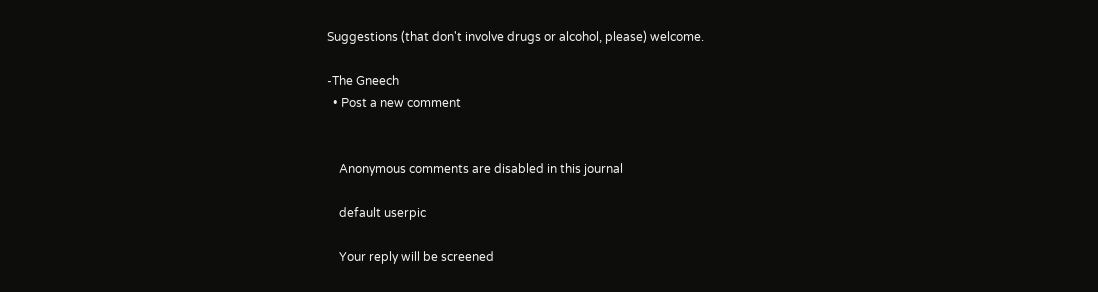Suggestions (that don't involve drugs or alcohol, please) welcome.

-The Gneech
  • Post a new comment


    Anonymous comments are disabled in this journal

    default userpic

    Your reply will be screened